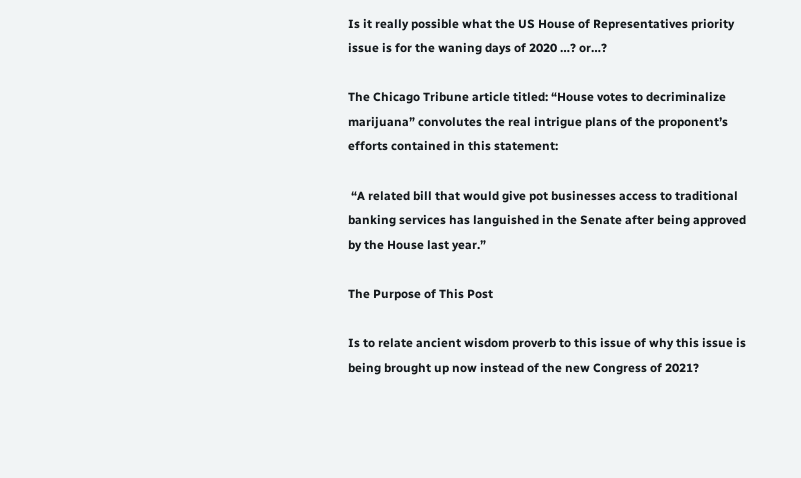Is it really possible what the US House of Representatives priority issue is for the waning days of 2020 …? or…?

The Chicago Tribune article titled: “House votes to decriminalize marijuana” convolutes the real intrigue plans of the proponent’s efforts contained in this statement:

 “A related bill that would give pot businesses access to traditional banking services has languished in the Senate after being approved by the House last year.”

The Purpose of This Post

Is to relate ancient wisdom proverb to this issue of why this issue is being brought up now instead of the new Congress of 2021?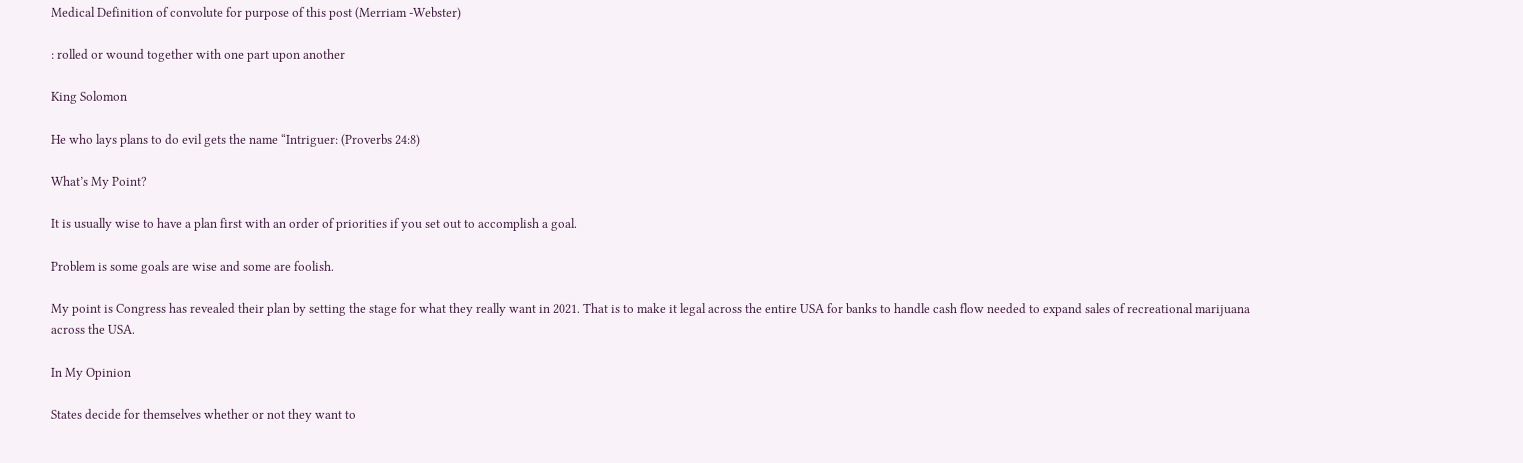Medical Definition of convolute for purpose of this post (Merriam -Webster)

: rolled or wound together with one part upon another

King Solomon

He who lays plans to do evil gets the name “Intriguer: (Proverbs 24:8)

What’s My Point?

It is usually wise to have a plan first with an order of priorities if you set out to accomplish a goal.

Problem is some goals are wise and some are foolish.

My point is Congress has revealed their plan by setting the stage for what they really want in 2021. That is to make it legal across the entire USA for banks to handle cash flow needed to expand sales of recreational marijuana across the USA.

In My Opinion

States decide for themselves whether or not they want to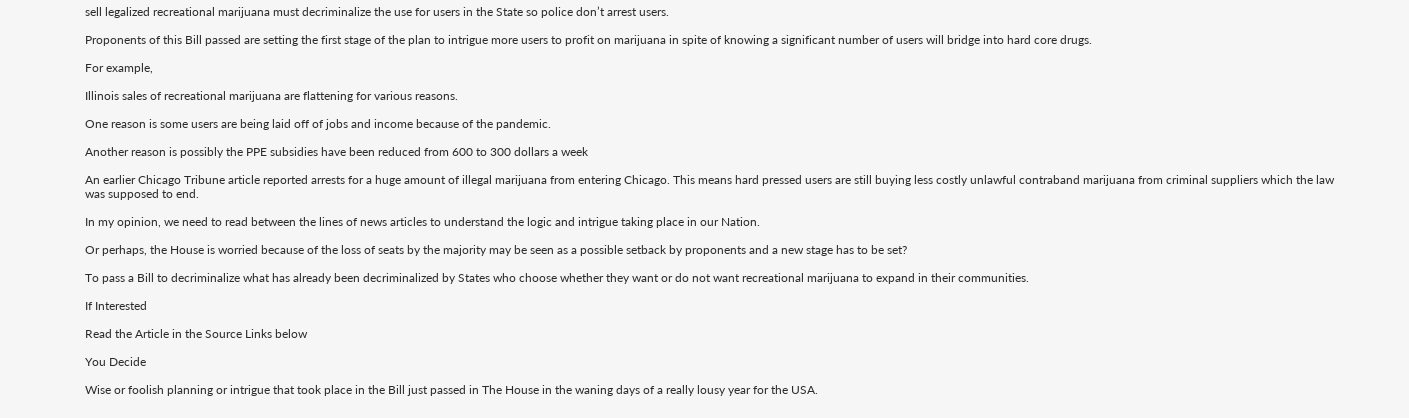sell legalized recreational marijuana must decriminalize the use for users in the State so police don’t arrest users.

Proponents of this Bill passed are setting the first stage of the plan to intrigue more users to profit on marijuana in spite of knowing a significant number of users will bridge into hard core drugs.

For example,

Illinois sales of recreational marijuana are flattening for various reasons.

One reason is some users are being laid off of jobs and income because of the pandemic.

Another reason is possibly the PPE subsidies have been reduced from 600 to 300 dollars a week

An earlier Chicago Tribune article reported arrests for a huge amount of illegal marijuana from entering Chicago. This means hard pressed users are still buying less costly unlawful contraband marijuana from criminal suppliers which the law was supposed to end.

In my opinion, we need to read between the lines of news articles to understand the logic and intrigue taking place in our Nation.

Or perhaps, the House is worried because of the loss of seats by the majority may be seen as a possible setback by proponents and a new stage has to be set?

To pass a Bill to decriminalize what has already been decriminalized by States who choose whether they want or do not want recreational marijuana to expand in their communities.

If Interested

Read the Article in the Source Links below

You Decide

Wise or foolish planning or intrigue that took place in the Bill just passed in The House in the waning days of a really lousy year for the USA.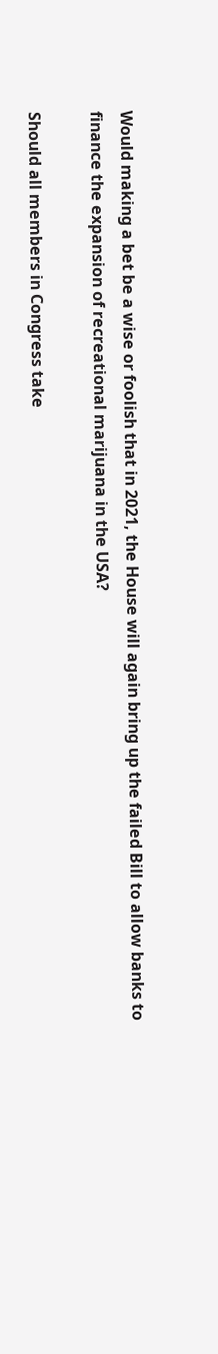Would making a bet be a wise or foolish that in 2021, the House will again bring up the failed Bill to allow banks to finance the expansion of recreational marijuana in the USA?

Should all members in Congress take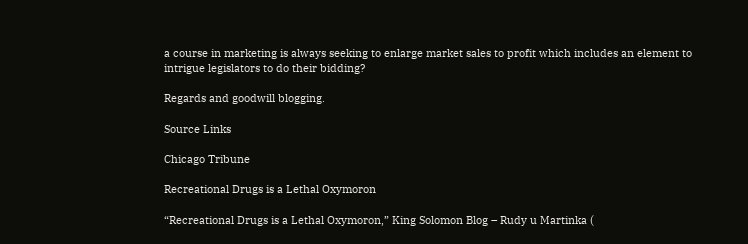a course in marketing is always seeking to enlarge market sales to profit which includes an element to intrigue legislators to do their bidding?

Regards and goodwill blogging.

Source Links

Chicago Tribune

Recreational Drugs is a Lethal Oxymoron

“Recreational Drugs is a Lethal Oxymoron,” King Solomon Blog – Rudy u Martinka (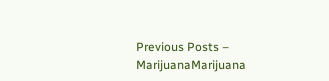Previous Posts – MarijuanaMarijuana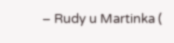– Rudy u Martinka (